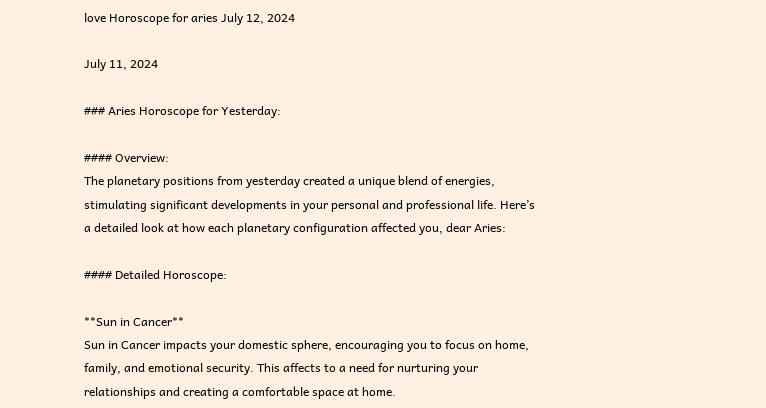love Horoscope for aries July 12, 2024

July 11, 2024

### Aries Horoscope for Yesterday:

#### Overview:
The planetary positions from yesterday created a unique blend of energies, stimulating significant developments in your personal and professional life. Here’s a detailed look at how each planetary configuration affected you, dear Aries:

#### Detailed Horoscope:

**Sun in Cancer**
Sun in Cancer impacts your domestic sphere, encouraging you to focus on home, family, and emotional security. This affects to a need for nurturing your relationships and creating a comfortable space at home.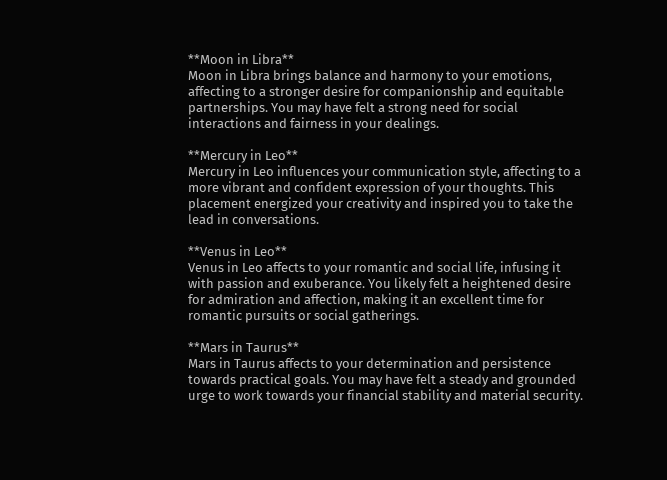**Moon in Libra**
Moon in Libra brings balance and harmony to your emotions, affecting to a stronger desire for companionship and equitable partnerships. You may have felt a strong need for social interactions and fairness in your dealings.

**Mercury in Leo**
Mercury in Leo influences your communication style, affecting to a more vibrant and confident expression of your thoughts. This placement energized your creativity and inspired you to take the lead in conversations.

**Venus in Leo**
Venus in Leo affects to your romantic and social life, infusing it with passion and exuberance. You likely felt a heightened desire for admiration and affection, making it an excellent time for romantic pursuits or social gatherings.

**Mars in Taurus**
Mars in Taurus affects to your determination and persistence towards practical goals. You may have felt a steady and grounded urge to work towards your financial stability and material security.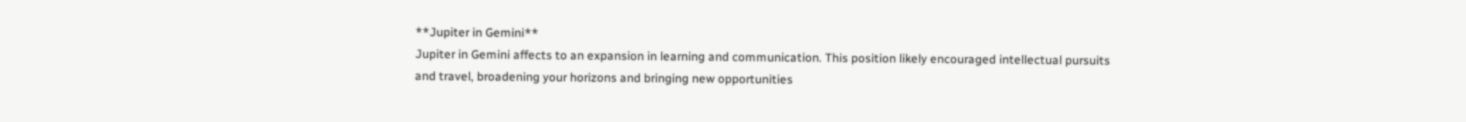**Jupiter in Gemini**
Jupiter in Gemini affects to an expansion in learning and communication. This position likely encouraged intellectual pursuits and travel, broadening your horizons and bringing new opportunities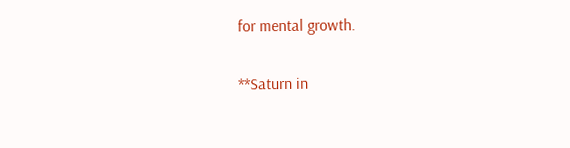for mental growth.

**Saturn in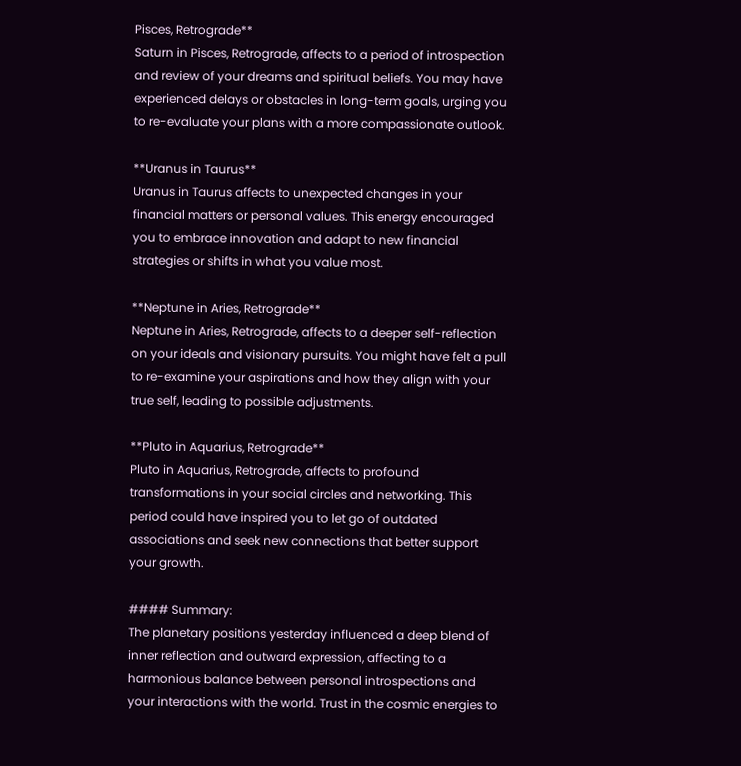Pisces, Retrograde**
Saturn in Pisces, Retrograde, affects to a period of introspection and review of your dreams and spiritual beliefs. You may have experienced delays or obstacles in long-term goals, urging you to re-evaluate your plans with a more compassionate outlook.

**Uranus in Taurus**
Uranus in Taurus affects to unexpected changes in your financial matters or personal values. This energy encouraged you to embrace innovation and adapt to new financial strategies or shifts in what you value most.

**Neptune in Aries, Retrograde**
Neptune in Aries, Retrograde, affects to a deeper self-reflection on your ideals and visionary pursuits. You might have felt a pull to re-examine your aspirations and how they align with your true self, leading to possible adjustments.

**Pluto in Aquarius, Retrograde**
Pluto in Aquarius, Retrograde, affects to profound transformations in your social circles and networking. This period could have inspired you to let go of outdated associations and seek new connections that better support your growth.

#### Summary:
The planetary positions yesterday influenced a deep blend of inner reflection and outward expression, affecting to a harmonious balance between personal introspections and your interactions with the world. Trust in the cosmic energies to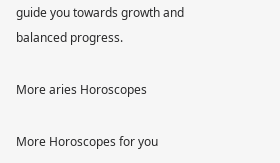guide you towards growth and balanced progress.

More aries Horoscopes

More Horoscopes for you